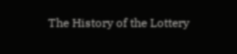The History of the Lottery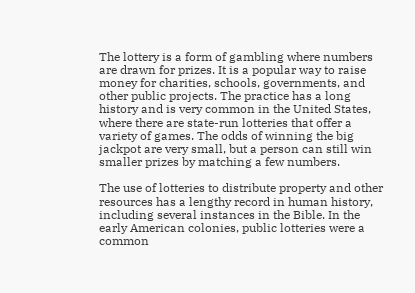The lottery is a form of gambling where numbers are drawn for prizes. It is a popular way to raise money for charities, schools, governments, and other public projects. The practice has a long history and is very common in the United States, where there are state-run lotteries that offer a variety of games. The odds of winning the big jackpot are very small, but a person can still win smaller prizes by matching a few numbers.

The use of lotteries to distribute property and other resources has a lengthy record in human history, including several instances in the Bible. In the early American colonies, public lotteries were a common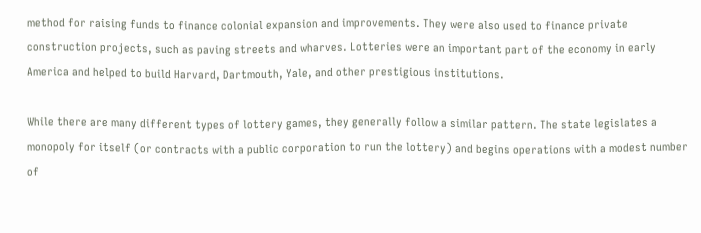method for raising funds to finance colonial expansion and improvements. They were also used to finance private construction projects, such as paving streets and wharves. Lotteries were an important part of the economy in early America and helped to build Harvard, Dartmouth, Yale, and other prestigious institutions.

While there are many different types of lottery games, they generally follow a similar pattern. The state legislates a monopoly for itself (or contracts with a public corporation to run the lottery) and begins operations with a modest number of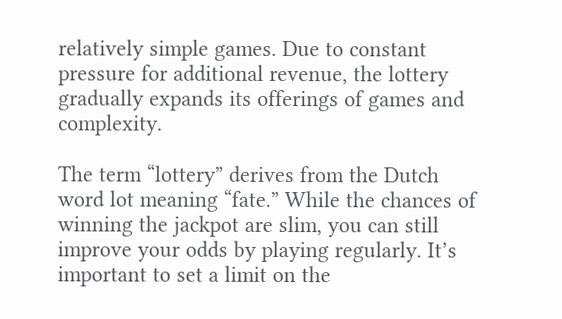relatively simple games. Due to constant pressure for additional revenue, the lottery gradually expands its offerings of games and complexity.

The term “lottery” derives from the Dutch word lot meaning “fate.” While the chances of winning the jackpot are slim, you can still improve your odds by playing regularly. It’s important to set a limit on the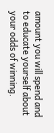amount you will spend and to educate yourself about your odds of winning.